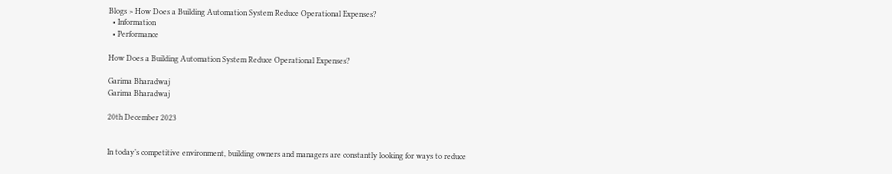Blogs > How Does a Building Automation System Reduce Operational Expenses?
  • Information
  • Performance

How Does a Building Automation System Reduce Operational Expenses?

Garima Bharadwaj
Garima Bharadwaj

20th December 2023


In today’s competitive environment, building owners and managers are constantly looking for ways to reduce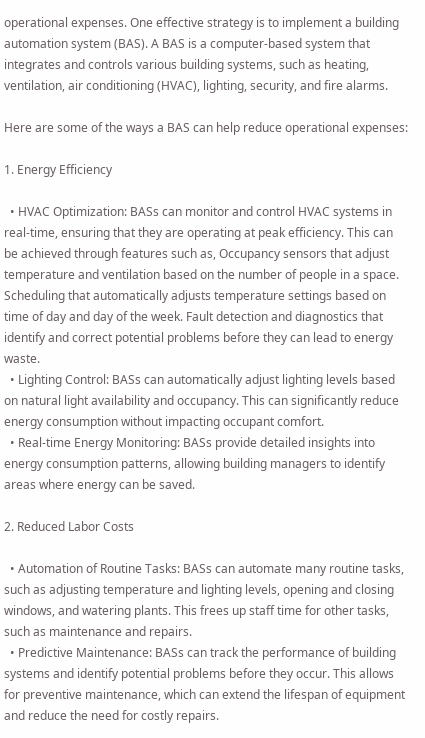operational expenses. One effective strategy is to implement a building automation system (BAS). A BAS is a computer-based system that integrates and controls various building systems, such as heating, ventilation, air conditioning (HVAC), lighting, security, and fire alarms.

Here are some of the ways a BAS can help reduce operational expenses:

1. Energy Efficiency

  • HVAC Optimization: BASs can monitor and control HVAC systems in real-time, ensuring that they are operating at peak efficiency. This can be achieved through features such as, Occupancy sensors that adjust temperature and ventilation based on the number of people in a space. Scheduling that automatically adjusts temperature settings based on time of day and day of the week. Fault detection and diagnostics that identify and correct potential problems before they can lead to energy waste.
  • Lighting Control: BASs can automatically adjust lighting levels based on natural light availability and occupancy. This can significantly reduce energy consumption without impacting occupant comfort.
  • Real-time Energy Monitoring: BASs provide detailed insights into energy consumption patterns, allowing building managers to identify areas where energy can be saved.

2. Reduced Labor Costs

  • Automation of Routine Tasks: BASs can automate many routine tasks, such as adjusting temperature and lighting levels, opening and closing windows, and watering plants. This frees up staff time for other tasks, such as maintenance and repairs.
  • Predictive Maintenance: BASs can track the performance of building systems and identify potential problems before they occur. This allows for preventive maintenance, which can extend the lifespan of equipment and reduce the need for costly repairs.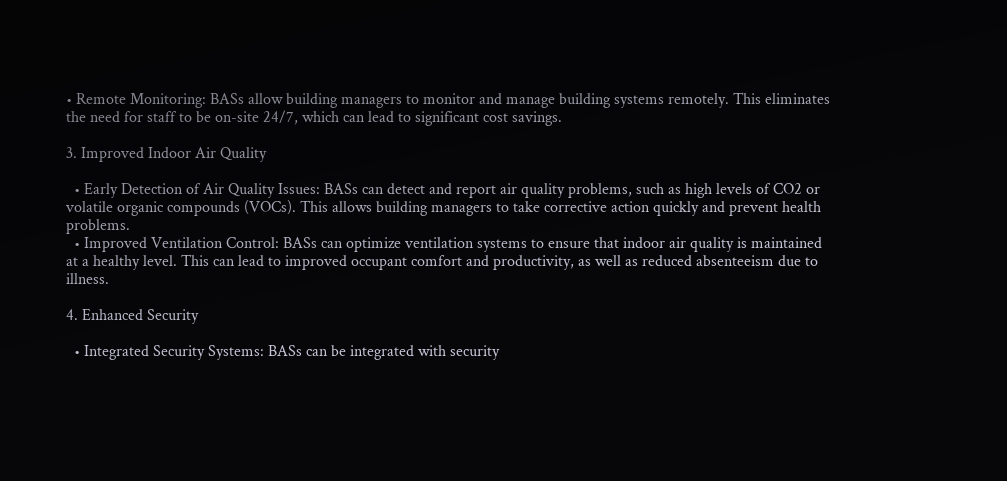• Remote Monitoring: BASs allow building managers to monitor and manage building systems remotely. This eliminates the need for staff to be on-site 24/7, which can lead to significant cost savings.

3. Improved Indoor Air Quality

  • Early Detection of Air Quality Issues: BASs can detect and report air quality problems, such as high levels of CO2 or volatile organic compounds (VOCs). This allows building managers to take corrective action quickly and prevent health problems.
  • Improved Ventilation Control: BASs can optimize ventilation systems to ensure that indoor air quality is maintained at a healthy level. This can lead to improved occupant comfort and productivity, as well as reduced absenteeism due to illness.

4. Enhanced Security

  • Integrated Security Systems: BASs can be integrated with security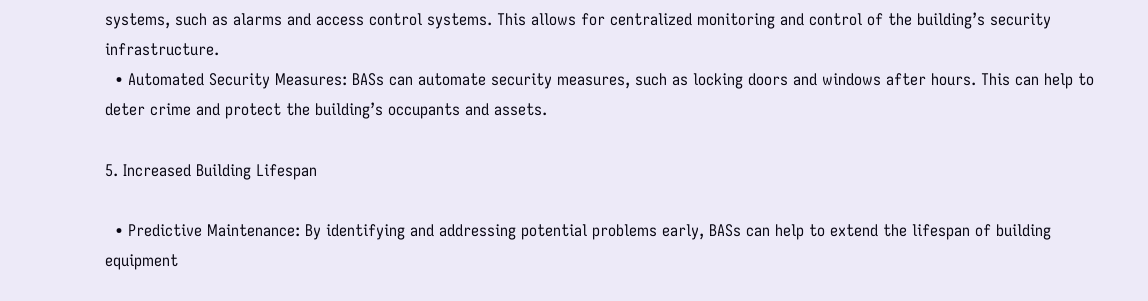systems, such as alarms and access control systems. This allows for centralized monitoring and control of the building’s security infrastructure.
  • Automated Security Measures: BASs can automate security measures, such as locking doors and windows after hours. This can help to deter crime and protect the building’s occupants and assets.

5. Increased Building Lifespan

  • Predictive Maintenance: By identifying and addressing potential problems early, BASs can help to extend the lifespan of building equipment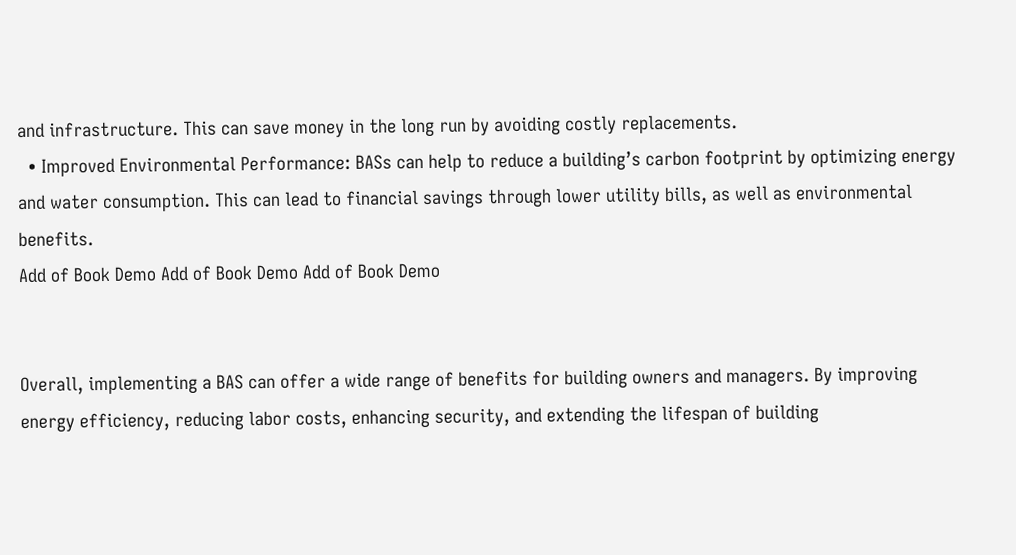and infrastructure. This can save money in the long run by avoiding costly replacements.
  • Improved Environmental Performance: BASs can help to reduce a building’s carbon footprint by optimizing energy and water consumption. This can lead to financial savings through lower utility bills, as well as environmental benefits.
Add of Book Demo Add of Book Demo Add of Book Demo


Overall, implementing a BAS can offer a wide range of benefits for building owners and managers. By improving energy efficiency, reducing labor costs, enhancing security, and extending the lifespan of building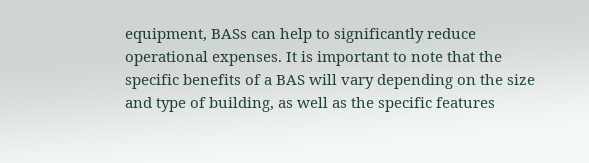equipment, BASs can help to significantly reduce operational expenses. It is important to note that the specific benefits of a BAS will vary depending on the size and type of building, as well as the specific features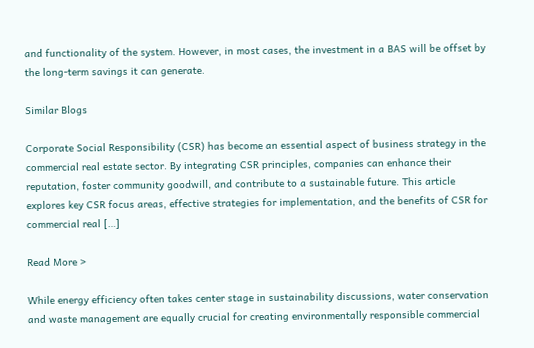and functionality of the system. However, in most cases, the investment in a BAS will be offset by the long-term savings it can generate.

Similar Blogs

Corporate Social Responsibility (CSR) has become an essential aspect of business strategy in the commercial real estate sector. By integrating CSR principles, companies can enhance their reputation, foster community goodwill, and contribute to a sustainable future. This article explores key CSR focus areas, effective strategies for implementation, and the benefits of CSR for commercial real […]

Read More >

While energy efficiency often takes center stage in sustainability discussions, water conservation and waste management are equally crucial for creating environmentally responsible commercial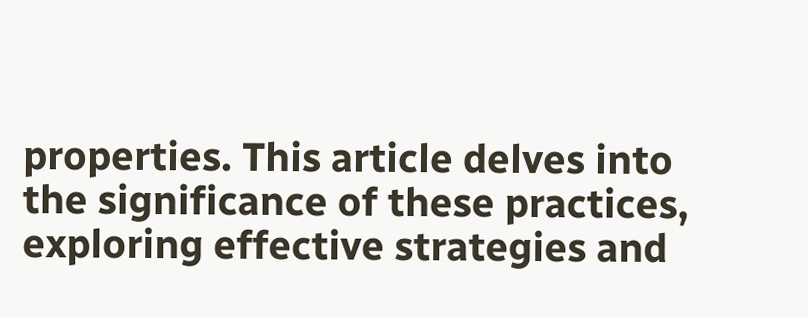properties. This article delves into the significance of these practices, exploring effective strategies and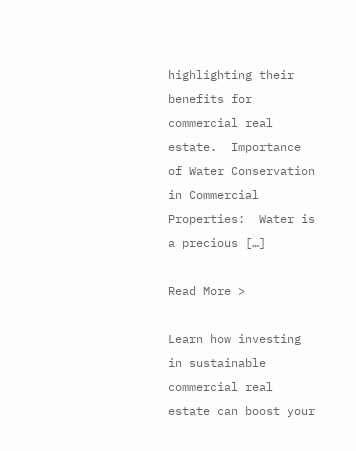highlighting their benefits for commercial real estate.  Importance of Water Conservation in Commercial Properties:  Water is a precious […]

Read More >

Learn how investing in sustainable commercial real estate can boost your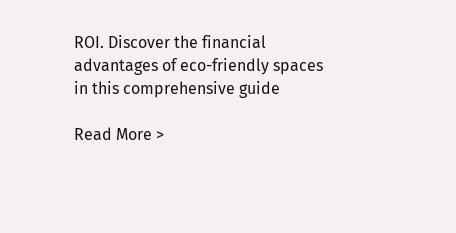ROI. Discover the financial advantages of eco-friendly spaces in this comprehensive guide

Read More >